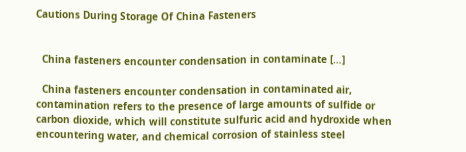Cautions During Storage Of China Fasteners


  China fasteners encounter condensation in contaminate […]

  China fasteners encounter condensation in contaminated air, contamination refers to the presence of large amounts of sulfide or carbon dioxide, which will constitute sulfuric acid and hydroxide when encountering water, and chemical corrosion of stainless steel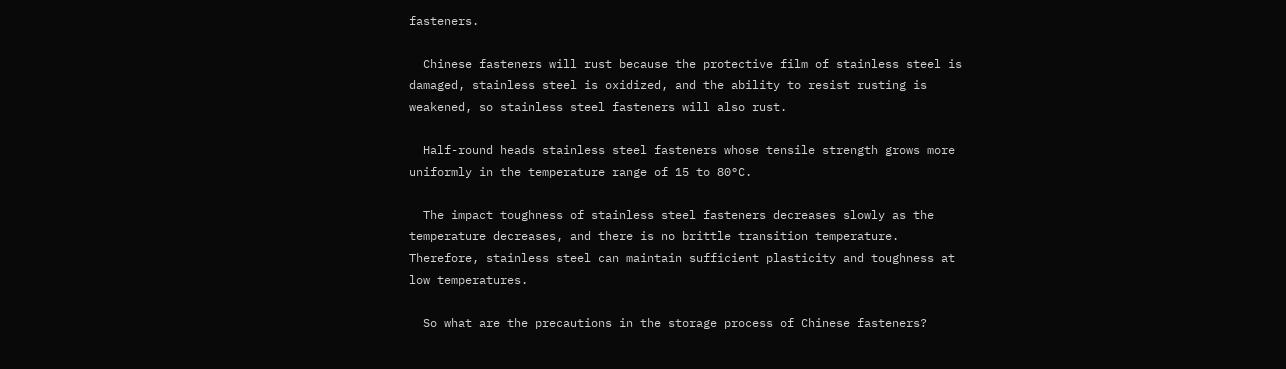fasteners.

  Chinese fasteners will rust because the protective film of stainless steel is damaged, stainless steel is oxidized, and the ability to resist rusting is weakened, so stainless steel fasteners will also rust.

  Half-round heads stainless steel fasteners whose tensile strength grows more uniformly in the temperature range of 15 to 80°C.

  The impact toughness of stainless steel fasteners decreases slowly as the temperature decreases, and there is no brittle transition temperature. Therefore, stainless steel can maintain sufficient plasticity and toughness at low temperatures.

  So what are the precautions in the storage process of Chinese fasteners?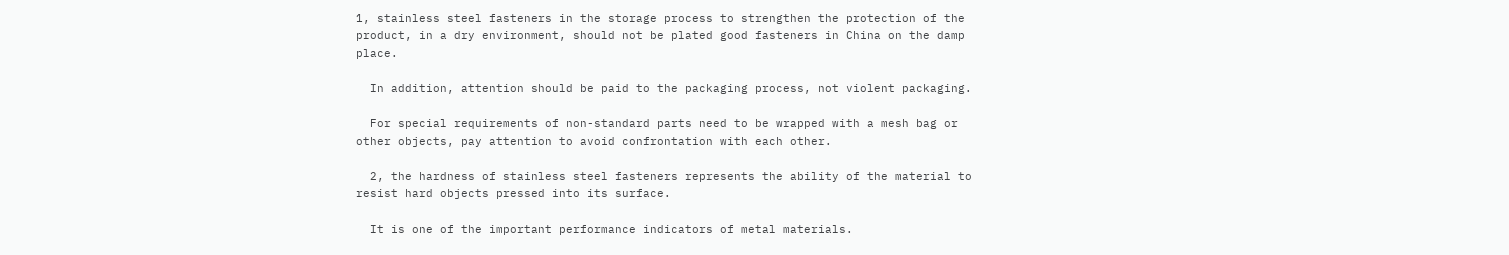1, stainless steel fasteners in the storage process to strengthen the protection of the product, in a dry environment, should not be plated good fasteners in China on the damp place.

  In addition, attention should be paid to the packaging process, not violent packaging.

  For special requirements of non-standard parts need to be wrapped with a mesh bag or other objects, pay attention to avoid confrontation with each other.

  2, the hardness of stainless steel fasteners represents the ability of the material to resist hard objects pressed into its surface.

  It is one of the important performance indicators of metal materials.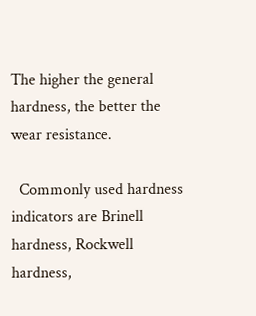The higher the general hardness, the better the wear resistance.

  Commonly used hardness indicators are Brinell hardness, Rockwell hardness,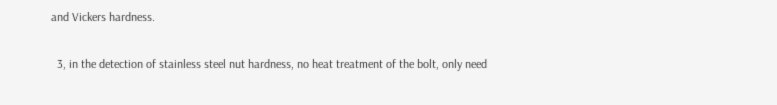and Vickers hardness.

  3, in the detection of stainless steel nut hardness, no heat treatment of the bolt, only need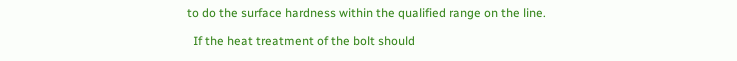to do the surface hardness within the qualified range on the line.

  If the heat treatment of the bolt should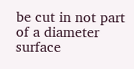be cut in not part of a diameter surface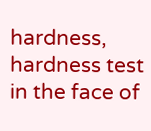hardness, hardness test in the face of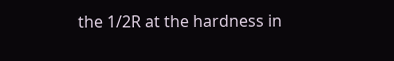the 1/2R at the hardness in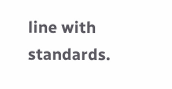line with standards.